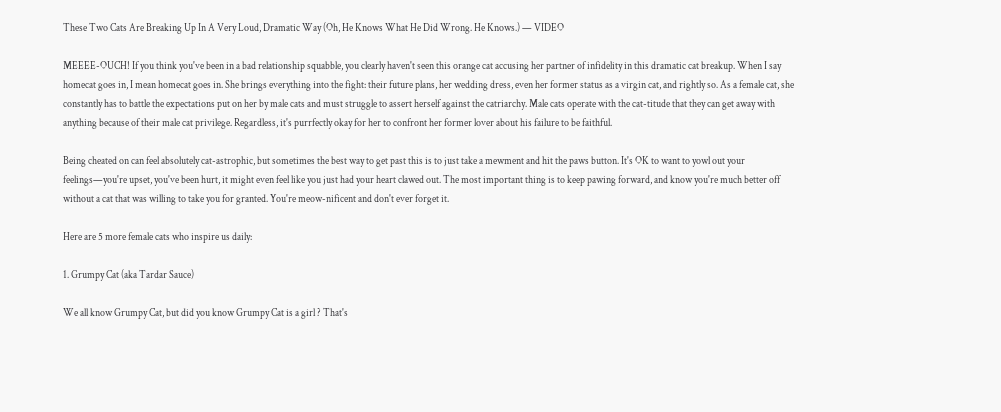These Two Cats Are Breaking Up In A Very Loud, Dramatic Way (Oh, He Knows What He Did Wrong. He Knows.) — VIDEO

MEEEE-OUCH! If you think you've been in a bad relationship squabble, you clearly haven't seen this orange cat accusing her partner of infidelity in this dramatic cat breakup. When I say homecat goes in, I mean homecat goes in. She brings everything into the fight: their future plans, her wedding dress, even her former status as a virgin cat, and rightly so. As a female cat, she constantly has to battle the expectations put on her by male cats and must struggle to assert herself against the catriarchy. Male cats operate with the cat-titude that they can get away with anything because of their male cat privilege. Regardless, it's purrfectly okay for her to confront her former lover about his failure to be faithful.

Being cheated on can feel absolutely cat-astrophic, but sometimes the best way to get past this is to just take a mewment and hit the paws button. It's OK to want to yowl out your feelings—you're upset, you've been hurt, it might even feel like you just had your heart clawed out. The most important thing is to keep pawing forward, and know you're much better off without a cat that was willing to take you for granted. You're meow-nificent and don't ever forget it.

Here are 5 more female cats who inspire us daily:

1. Grumpy Cat (aka Tardar Sauce)

We all know Grumpy Cat, but did you know Grumpy Cat is a girl ? That's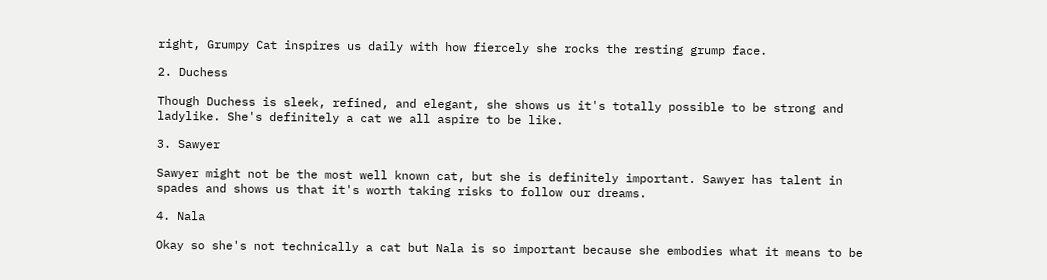right, Grumpy Cat inspires us daily with how fiercely she rocks the resting grump face.

2. Duchess

Though Duchess is sleek, refined, and elegant, she shows us it's totally possible to be strong and ladylike. She's definitely a cat we all aspire to be like.

3. Sawyer

Sawyer might not be the most well known cat, but she is definitely important. Sawyer has talent in spades and shows us that it's worth taking risks to follow our dreams.

4. Nala

Okay so she's not technically a cat but Nala is so important because she embodies what it means to be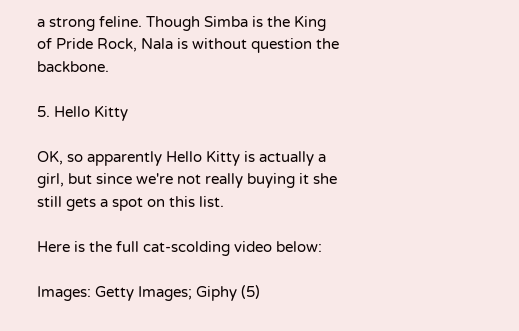a strong feline. Though Simba is the King of Pride Rock, Nala is without question the backbone.

5. Hello Kitty

OK, so apparently Hello Kitty is actually a girl, but since we're not really buying it she still gets a spot on this list.

Here is the full cat-scolding video below:

Images: Getty Images; Giphy (5)